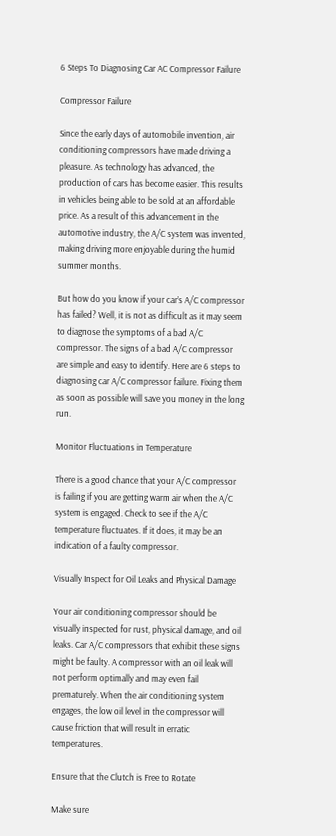6 Steps To Diagnosing Car AC Compressor Failure

Compressor Failure

Since the early days of automobile invention, air conditioning compressors have made driving a pleasure. As technology has advanced, the production of cars has become easier. This results in vehicles being able to be sold at an affordable price. As a result of this advancement in the automotive industry, the A/C system was invented, making driving more enjoyable during the humid summer months.

But how do you know if your car’s A/C compressor has failed? Well, it is not as difficult as it may seem to diagnose the symptoms of a bad A/C compressor. The signs of a bad A/C compressor are simple and easy to identify. Here are 6 steps to diagnosing car A/C compressor failure. Fixing them as soon as possible will save you money in the long run.

Monitor Fluctuations in Temperature

There is a good chance that your A/C compressor is failing if you are getting warm air when the A/C system is engaged. Check to see if the A/C temperature fluctuates. If it does, it may be an indication of a faulty compressor.

Visually Inspect for Oil Leaks and Physical Damage

Your air conditioning compressor should be visually inspected for rust, physical damage, and oil leaks. Car A/C compressors that exhibit these signs might be faulty. A compressor with an oil leak will not perform optimally and may even fail prematurely. When the air conditioning system engages, the low oil level in the compressor will cause friction that will result in erratic temperatures.

Ensure that the Clutch is Free to Rotate

Make sure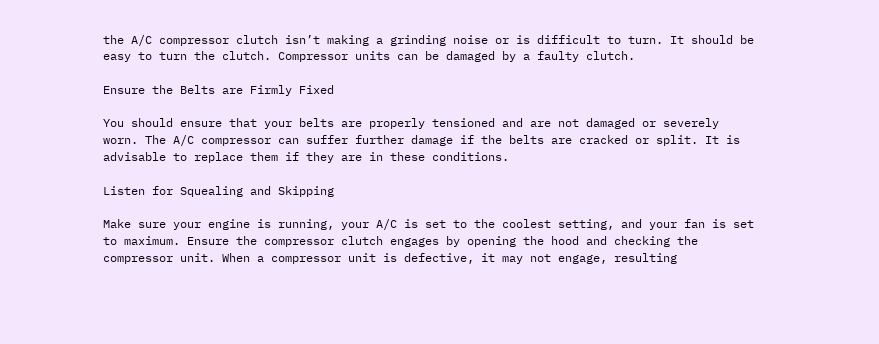the A/C compressor clutch isn’t making a grinding noise or is difficult to turn. It should be easy to turn the clutch. Compressor units can be damaged by a faulty clutch.

Ensure the Belts are Firmly Fixed

You should ensure that your belts are properly tensioned and are not damaged or severely worn. The A/C compressor can suffer further damage if the belts are cracked or split. It is advisable to replace them if they are in these conditions.

Listen for Squealing and Skipping

Make sure your engine is running, your A/C is set to the coolest setting, and your fan is set to maximum. Ensure the compressor clutch engages by opening the hood and checking the compressor unit. When a compressor unit is defective, it may not engage, resulting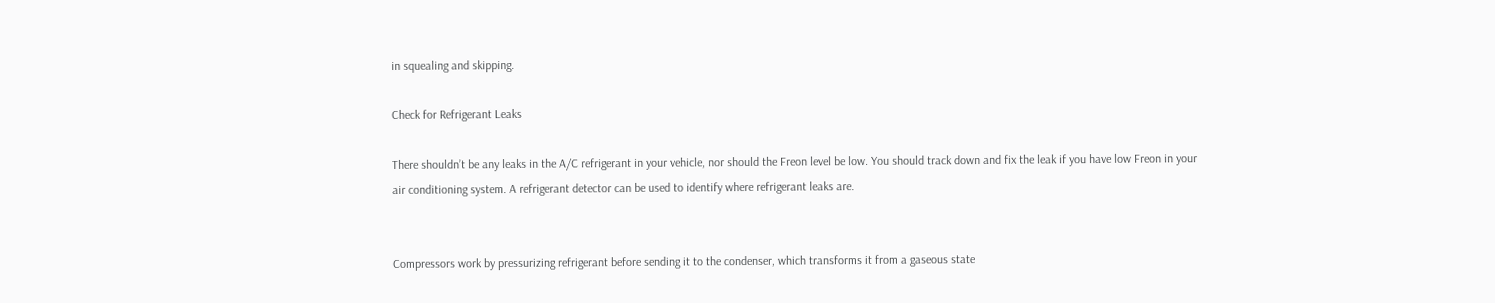in squealing and skipping.

Check for Refrigerant Leaks

There shouldn’t be any leaks in the A/C refrigerant in your vehicle, nor should the Freon level be low. You should track down and fix the leak if you have low Freon in your air conditioning system. A refrigerant detector can be used to identify where refrigerant leaks are.


Compressors work by pressurizing refrigerant before sending it to the condenser, which transforms it from a gaseous state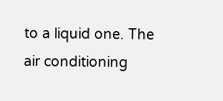to a liquid one. The air conditioning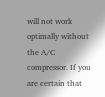will not work optimally without the A/C compressor. If you are certain that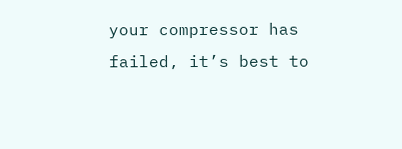your compressor has failed, it’s best to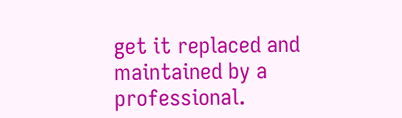get it replaced and maintained by a professional.